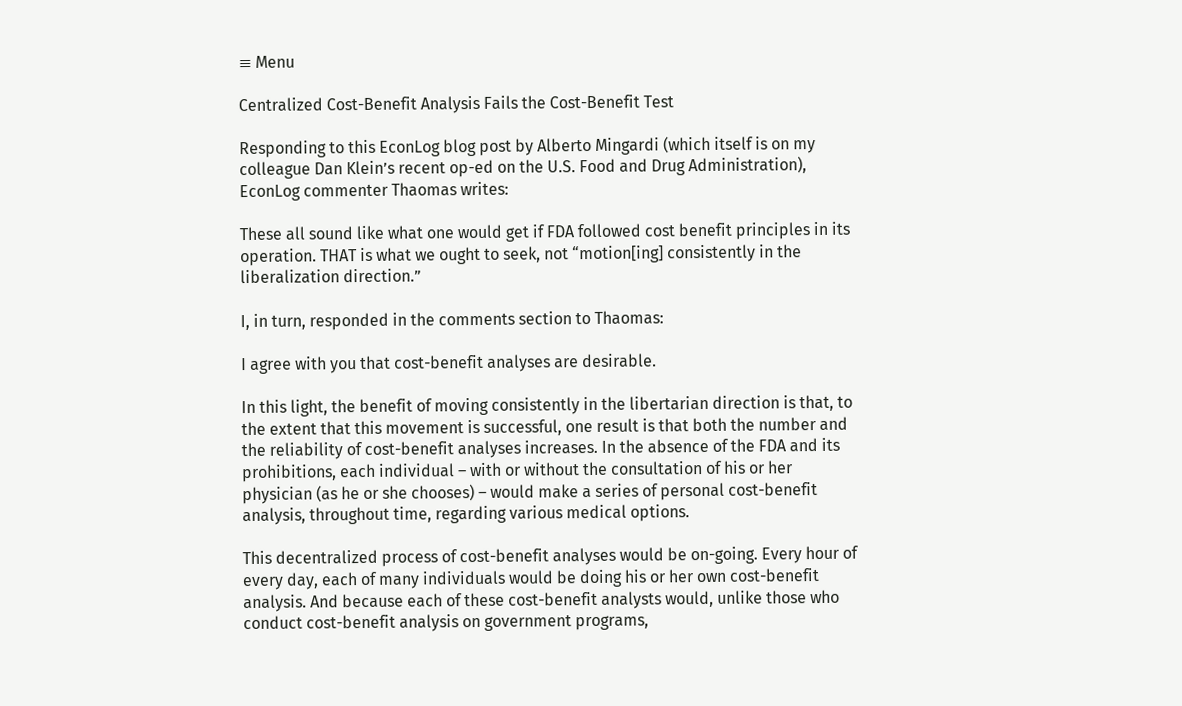≡ Menu

Centralized Cost-Benefit Analysis Fails the Cost-Benefit Test

Responding to this EconLog blog post by Alberto Mingardi (which itself is on my colleague Dan Klein’s recent op-ed on the U.S. Food and Drug Administration), EconLog commenter Thaomas writes:

These all sound like what one would get if FDA followed cost benefit principles in its operation. THAT is what we ought to seek, not “motion[ing] consistently in the liberalization direction.”

I, in turn, responded in the comments section to Thaomas:

I agree with you that cost-benefit analyses are desirable.

In this light, the benefit of moving consistently in the libertarian direction is that, to the extent that this movement is successful, one result is that both the number and the reliability of cost-benefit analyses increases. In the absence of the FDA and its prohibitions, each individual – with or without the consultation of his or her physician (as he or she chooses) – would make a series of personal cost-benefit analysis, throughout time, regarding various medical options.

This decentralized process of cost-benefit analyses would be on-going. Every hour of every day, each of many individuals would be doing his or her own cost-benefit analysis. And because each of these cost-benefit analysts would, unlike those who conduct cost-benefit analysis on government programs,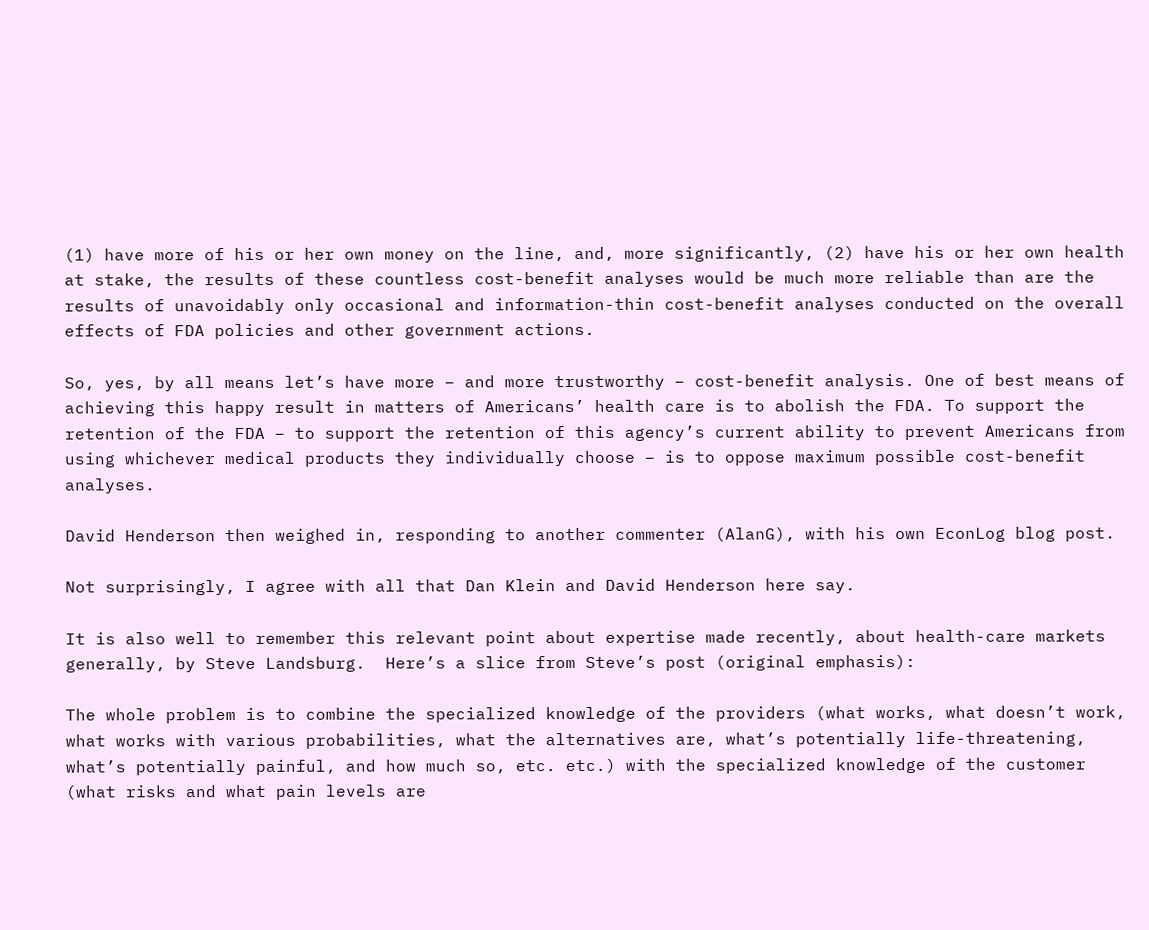(1) have more of his or her own money on the line, and, more significantly, (2) have his or her own health at stake, the results of these countless cost-benefit analyses would be much more reliable than are the results of unavoidably only occasional and information-thin cost-benefit analyses conducted on the overall effects of FDA policies and other government actions.

So, yes, by all means let’s have more – and more trustworthy – cost-benefit analysis. One of best means of achieving this happy result in matters of Americans’ health care is to abolish the FDA. To support the retention of the FDA – to support the retention of this agency’s current ability to prevent Americans from using whichever medical products they individually choose – is to oppose maximum possible cost-benefit analyses.

David Henderson then weighed in, responding to another commenter (AlanG), with his own EconLog blog post.

Not surprisingly, I agree with all that Dan Klein and David Henderson here say.

It is also well to remember this relevant point about expertise made recently, about health-care markets generally, by Steve Landsburg.  Here’s a slice from Steve’s post (original emphasis):

The whole problem is to combine the specialized knowledge of the providers (what works, what doesn’t work, what works with various probabilities, what the alternatives are, what’s potentially life-threatening, what’s potentially painful, and how much so, etc. etc.) with the specialized knowledge of the customer (what risks and what pain levels are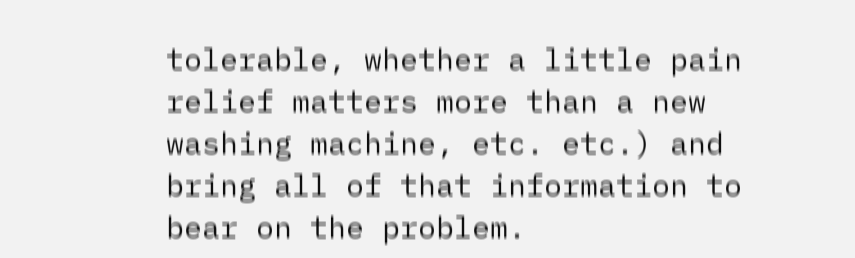tolerable, whether a little pain relief matters more than a new washing machine, etc. etc.) and bring all of that information to bear on the problem.